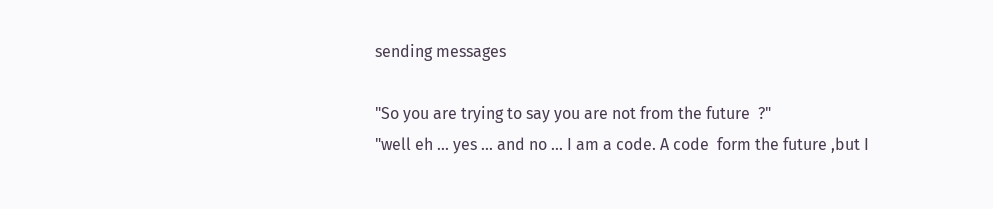sending messages

"So you are trying to say you are not from the future  ?"
"well eh ... yes ... and no ... I am a code. A code  form the future ,but I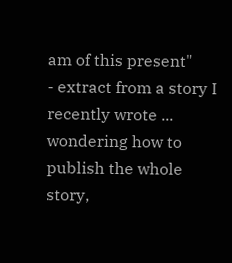am of this present"
- extract from a story I recently wrote ... wondering how to publish the whole story,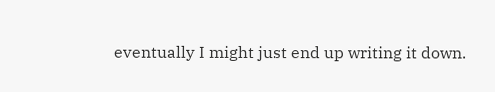eventually I might just end up writing it down.